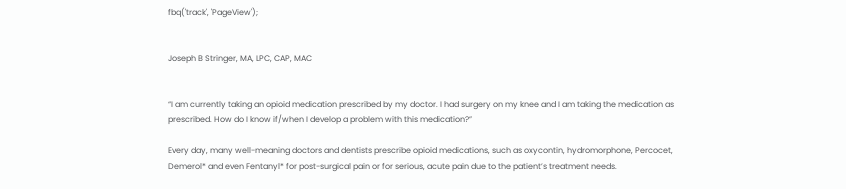fbq('track', 'PageView');


Joseph B Stringer, MA, LPC, CAP, MAC


“I am currently taking an opioid medication prescribed by my doctor. I had surgery on my knee and I am taking the medication as prescribed. How do I know if/when I develop a problem with this medication?”

Every day, many well-meaning doctors and dentists prescribe opioid medications, such as oxycontin, hydromorphone, Percocet, Demerol* and even Fentanyl* for post-surgical pain or for serious, acute pain due to the patient’s treatment needs.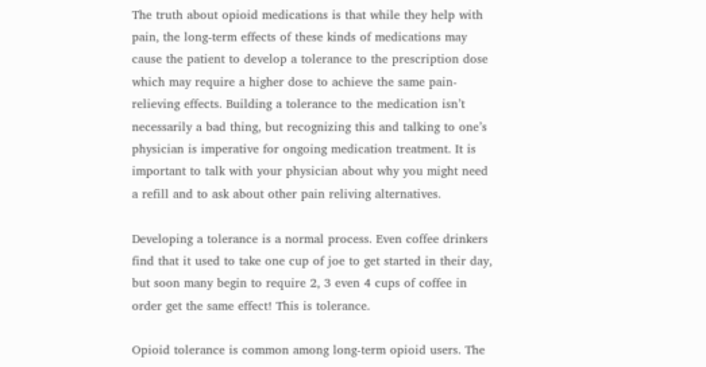The truth about opioid medications is that while they help with pain, the long-term effects of these kinds of medications may cause the patient to develop a tolerance to the prescription dose which may require a higher dose to achieve the same pain-relieving effects. Building a tolerance to the medication isn’t necessarily a bad thing, but recognizing this and talking to one’s physician is imperative for ongoing medication treatment. It is important to talk with your physician about why you might need a refill and to ask about other pain reliving alternatives.

Developing a tolerance is a normal process. Even coffee drinkers find that it used to take one cup of joe to get started in their day, but soon many begin to require 2, 3 even 4 cups of coffee in order get the same effect! This is tolerance.

Opioid tolerance is common among long-term opioid users. The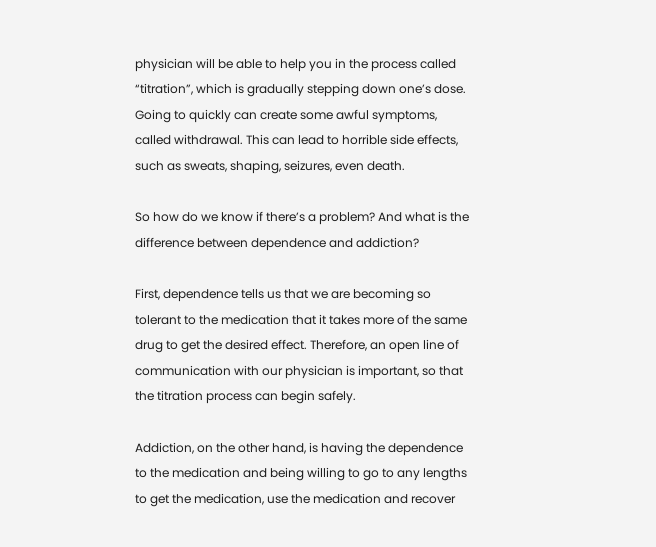physician will be able to help you in the process called “titration”, which is gradually stepping down one’s dose. Going to quickly can create some awful symptoms, called withdrawal. This can lead to horrible side effects, such as sweats, shaping, seizures, even death.

So how do we know if there’s a problem? And what is the difference between dependence and addiction?

First, dependence tells us that we are becoming so tolerant to the medication that it takes more of the same drug to get the desired effect. Therefore, an open line of communication with our physician is important, so that the titration process can begin safely.

Addiction, on the other hand, is having the dependence to the medication and being willing to go to any lengths to get the medication, use the medication and recover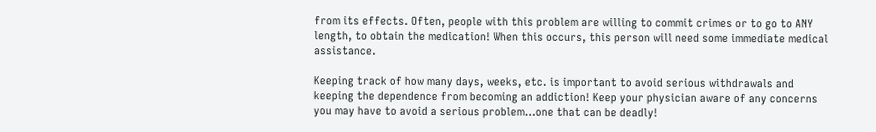from its effects. Often, people with this problem are willing to commit crimes or to go to ANY length, to obtain the medication! When this occurs, this person will need some immediate medical assistance.

Keeping track of how many days, weeks, etc. is important to avoid serious withdrawals and keeping the dependence from becoming an addiction! Keep your physician aware of any concerns you may have to avoid a serious problem…one that can be deadly!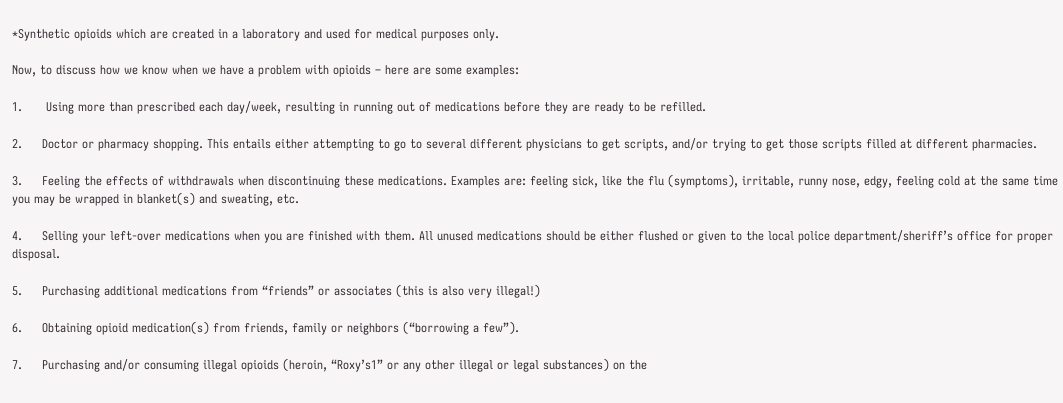*Synthetic opioids which are created in a laboratory and used for medical purposes only.

Now, to discuss how we know when we have a problem with opioids – here are some examples:

1.      Using more than prescribed each day/week, resulting in running out of medications before they are ready to be refilled.

2.     Doctor or pharmacy shopping. This entails either attempting to go to several different physicians to get scripts, and/or trying to get those scripts filled at different pharmacies.

3.     Feeling the effects of withdrawals when discontinuing these medications. Examples are: feeling sick, like the flu (symptoms), irritable, runny nose, edgy, feeling cold at the same time you may be wrapped in blanket(s) and sweating, etc.

4.     Selling your left-over medications when you are finished with them. All unused medications should be either flushed or given to the local police department/sheriff’s office for proper disposal.

5.     Purchasing additional medications from “friends” or associates (this is also very illegal!)

6.     Obtaining opioid medication(s) from friends, family or neighbors (“borrowing a few”).

7.     Purchasing and/or consuming illegal opioids (heroin, “Roxy’s1” or any other illegal or legal substances) on the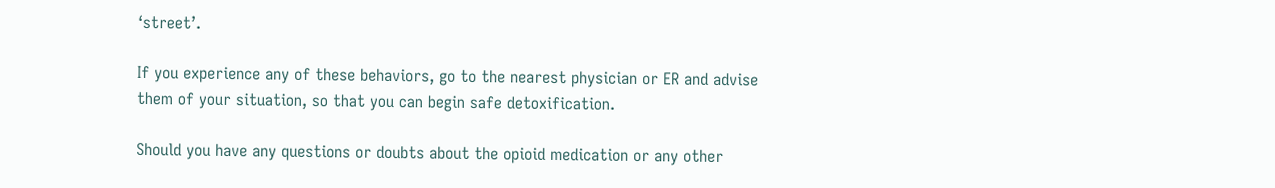‘street’.

If you experience any of these behaviors, go to the nearest physician or ER and advise them of your situation, so that you can begin safe detoxification.

Should you have any questions or doubts about the opioid medication or any other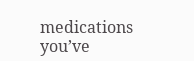medications you’ve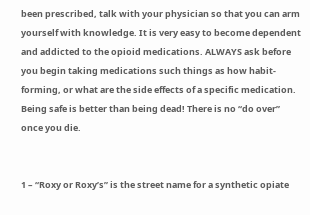been prescribed, talk with your physician so that you can arm yourself with knowledge. It is very easy to become dependent and addicted to the opioid medications. ALWAYS ask before you begin taking medications such things as how habit-forming, or what are the side effects of a specific medication. Being safe is better than being dead! There is no “do over” once you die.


1 – “Roxy or Roxy’s” is the street name for a synthetic opiate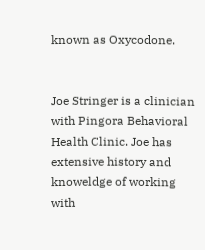known as Oxycodone.


Joe Stringer is a clinician with Pingora Behavioral Health Clinic. Joe has extensive history and knoweldge of working with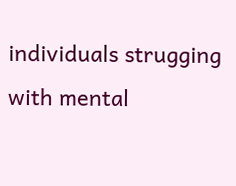individuals strugging with mental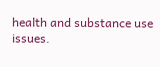health and substance use issues.